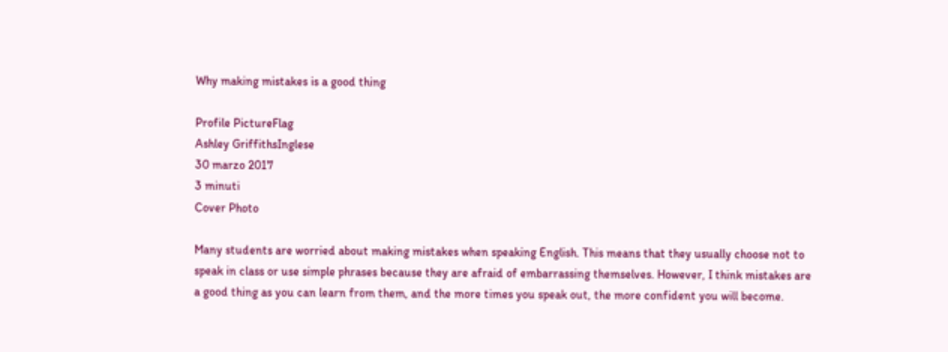Why making mistakes is a good thing

Profile PictureFlag
Ashley GriffithsInglese
30 marzo 2017
3 minuti
Cover Photo

Many students are worried about making mistakes when speaking English. This means that they usually choose not to speak in class or use simple phrases because they are afraid of embarrassing themselves. However, I think mistakes are a good thing as you can learn from them, and the more times you speak out, the more confident you will become.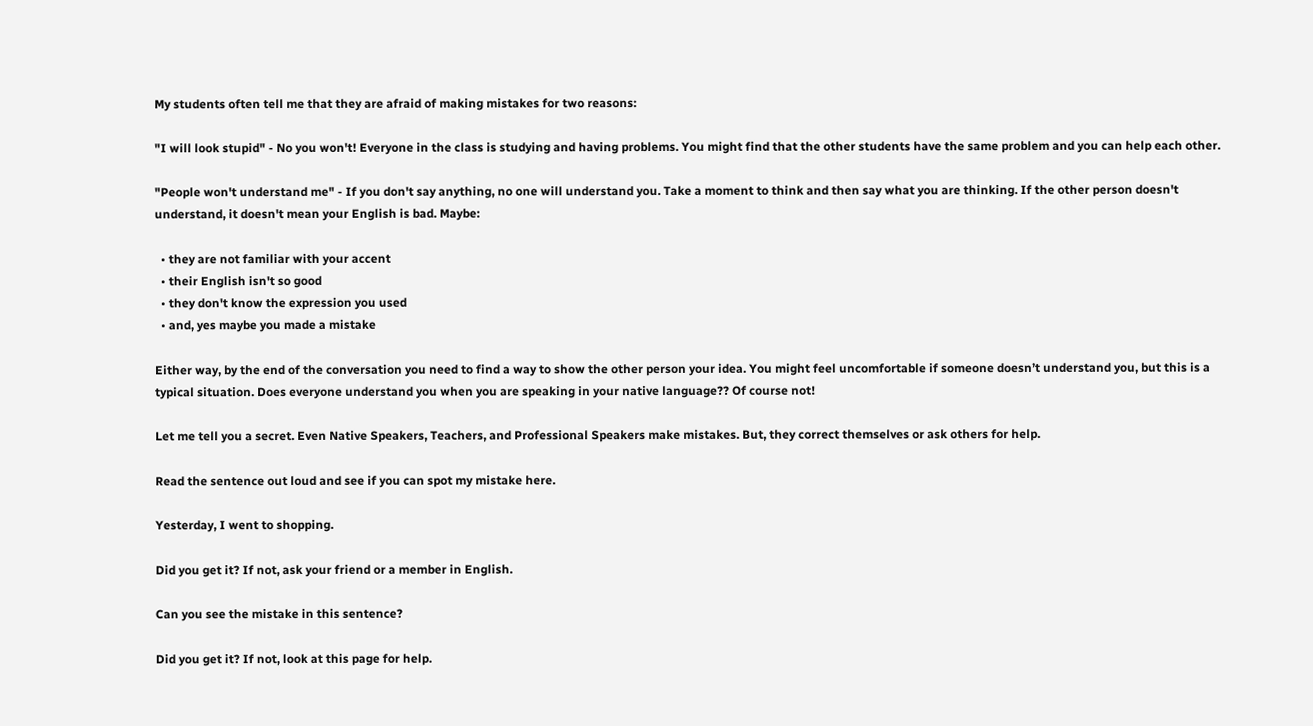My students often tell me that they are afraid of making mistakes for two reasons:

"I will look stupid" - No you won't! Everyone in the class is studying and having problems. You might find that the other students have the same problem and you can help each other.

"People won't understand me" - If you don't say anything, no one will understand you. Take a moment to think and then say what you are thinking. If the other person doesn't understand, it doesn't mean your English is bad. Maybe:

  • they are not familiar with your accent
  • their English isn't so good
  • they don't know the expression you used
  • and, yes maybe you made a mistake

Either way, by the end of the conversation you need to find a way to show the other person your idea. You might feel uncomfortable if someone doesn’t understand you, but this is a typical situation. Does everyone understand you when you are speaking in your native language?? Of course not!

Let me tell you a secret. Even Native Speakers, Teachers, and Professional Speakers make mistakes. But, they correct themselves or ask others for help.

Read the sentence out loud and see if you can spot my mistake here.

Yesterday, I went to shopping.

Did you get it? If not, ask your friend or a member in English.

Can you see the mistake in this sentence?

Did you get it? If not, look at this page for help.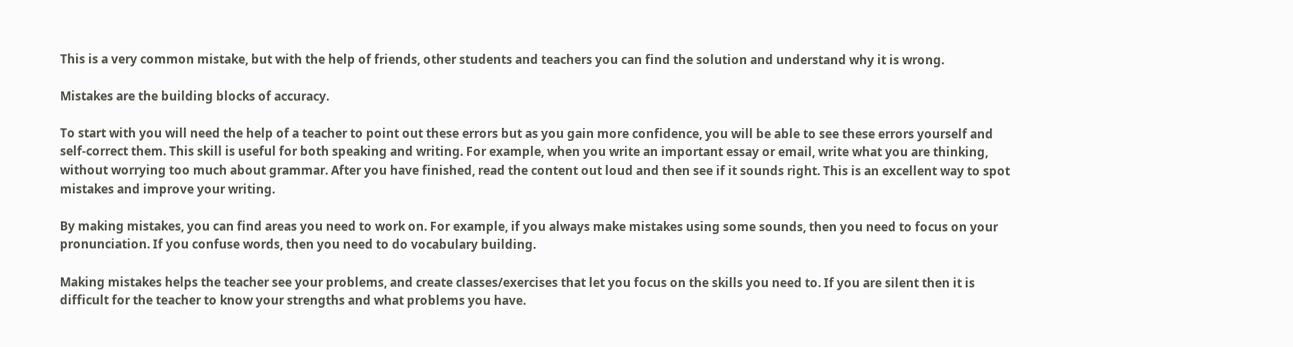This is a very common mistake, but with the help of friends, other students and teachers you can find the solution and understand why it is wrong.

Mistakes are the building blocks of accuracy.

To start with you will need the help of a teacher to point out these errors but as you gain more confidence, you will be able to see these errors yourself and self-correct them. This skill is useful for both speaking and writing. For example, when you write an important essay or email, write what you are thinking, without worrying too much about grammar. After you have finished, read the content out loud and then see if it sounds right. This is an excellent way to spot mistakes and improve your writing.

By making mistakes, you can find areas you need to work on. For example, if you always make mistakes using some sounds, then you need to focus on your pronunciation. If you confuse words, then you need to do vocabulary building.

Making mistakes helps the teacher see your problems, and create classes/exercises that let you focus on the skills you need to. If you are silent then it is difficult for the teacher to know your strengths and what problems you have.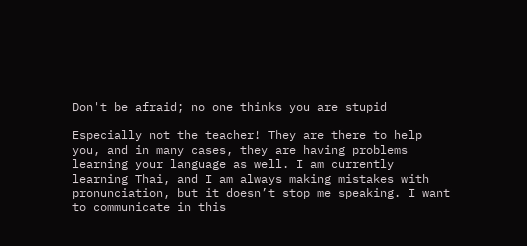Don't be afraid; no one thinks you are stupid

Especially not the teacher! They are there to help you, and in many cases, they are having problems learning your language as well. I am currently learning Thai, and I am always making mistakes with pronunciation, but it doesn’t stop me speaking. I want to communicate in this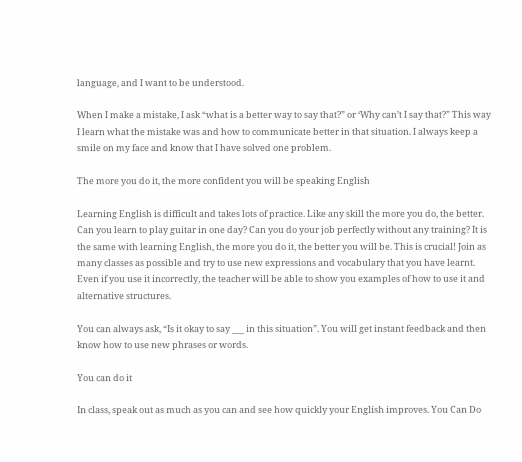language, and I want to be understood.

When I make a mistake, I ask “what is a better way to say that?” or ‘Why can’t I say that?” This way I learn what the mistake was and how to communicate better in that situation. I always keep a smile on my face and know that I have solved one problem.

The more you do it, the more confident you will be speaking English

Learning English is difficult and takes lots of practice. Like any skill the more you do, the better. Can you learn to play guitar in one day? Can you do your job perfectly without any training? It is the same with learning English, the more you do it, the better you will be. This is crucial! Join as many classes as possible and try to use new expressions and vocabulary that you have learnt. Even if you use it incorrectly, the teacher will be able to show you examples of how to use it and alternative structures.

You can always ask, “Is it okay to say ___ in this situation”. You will get instant feedback and then know how to use new phrases or words.

You can do it

In class, speak out as much as you can and see how quickly your English improves. You Can Do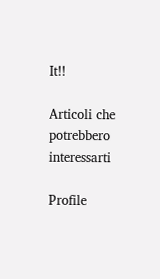It!!

Articoli che potrebbero interessarti

Profile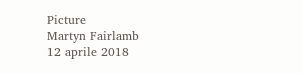Picture
Martyn Fairlamb
12 aprile 2018